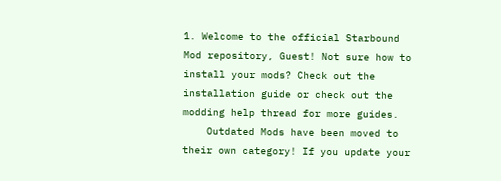1. Welcome to the official Starbound Mod repository, Guest! Not sure how to install your mods? Check out the installation guide or check out the modding help thread for more guides.
    Outdated Mods have been moved to their own category! If you update your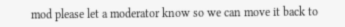mod please let a moderator know so we can move it back to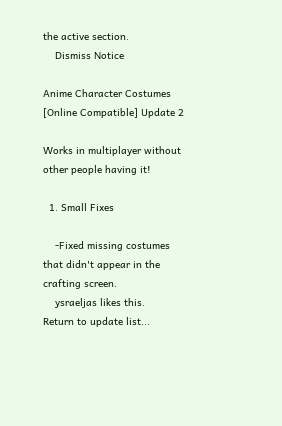the active section.
    Dismiss Notice

Anime Character Costumes [Online Compatible] Update 2

Works in multiplayer without other people having it!

  1. Small Fixes

    -Fixed missing costumes that didn't appear in the crafting screen.
    ysraeljas likes this.
Return to update list...